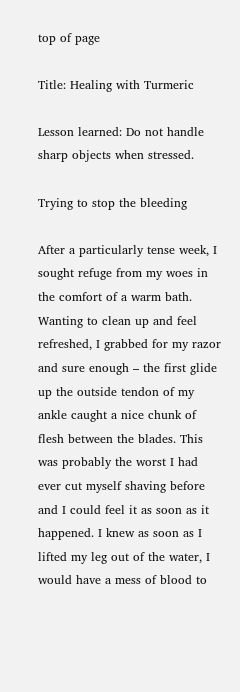top of page

Title: Healing with Turmeric

Lesson learned: Do not handle sharp objects when stressed.

Trying to stop the bleeding

After a particularly tense week, I sought refuge from my woes in the comfort of a warm bath. Wanting to clean up and feel refreshed, I grabbed for my razor and sure enough – the first glide up the outside tendon of my ankle caught a nice chunk of flesh between the blades. This was probably the worst I had ever cut myself shaving before and I could feel it as soon as it happened. I knew as soon as I lifted my leg out of the water, I would have a mess of blood to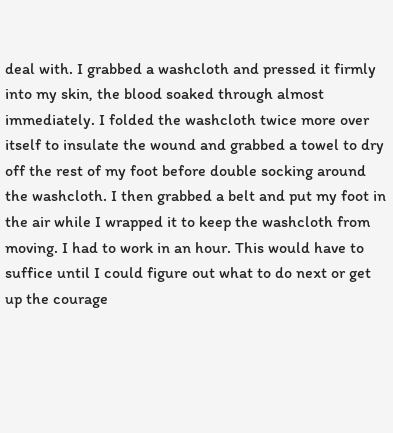deal with. I grabbed a washcloth and pressed it firmly into my skin, the blood soaked through almost immediately. I folded the washcloth twice more over itself to insulate the wound and grabbed a towel to dry off the rest of my foot before double socking around the washcloth. I then grabbed a belt and put my foot in the air while I wrapped it to keep the washcloth from moving. I had to work in an hour. This would have to suffice until I could figure out what to do next or get up the courage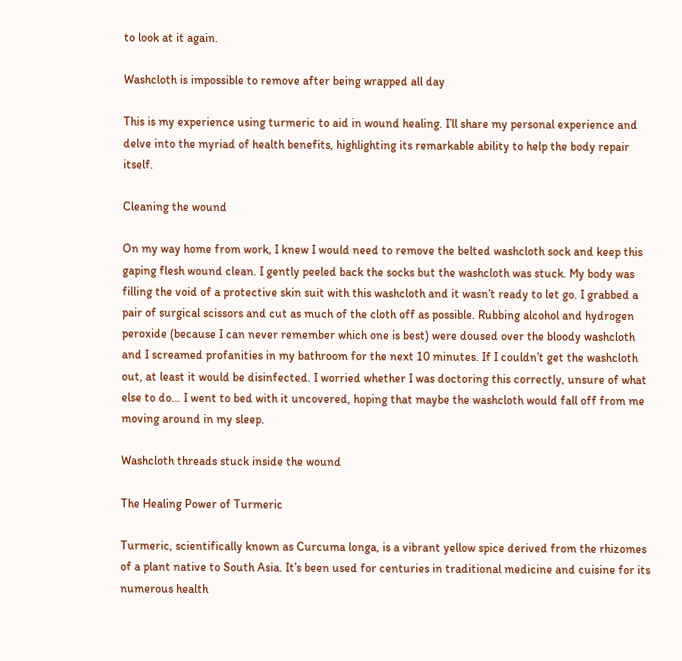to look at it again.

Washcloth is impossible to remove after being wrapped all day

This is my experience using turmeric to aid in wound healing. I’ll share my personal experience and delve into the myriad of health benefits, highlighting its remarkable ability to help the body repair itself.

Cleaning the wound

On my way home from work, I knew I would need to remove the belted washcloth sock and keep this gaping flesh wound clean. I gently peeled back the socks but the washcloth was stuck. My body was filling the void of a protective skin suit with this washcloth and it wasn’t ready to let go. I grabbed a pair of surgical scissors and cut as much of the cloth off as possible. Rubbing alcohol and hydrogen peroxide (because I can never remember which one is best) were doused over the bloody washcloth and I screamed profanities in my bathroom for the next 10 minutes. If I couldn’t get the washcloth out, at least it would be disinfected. I worried whether I was doctoring this correctly, unsure of what else to do… I went to bed with it uncovered, hoping that maybe the washcloth would fall off from me moving around in my sleep.

Washcloth threads stuck inside the wound

The Healing Power of Turmeric

Turmeric, scientifically known as Curcuma longa, is a vibrant yellow spice derived from the rhizomes of a plant native to South Asia. It’s been used for centuries in traditional medicine and cuisine for its numerous health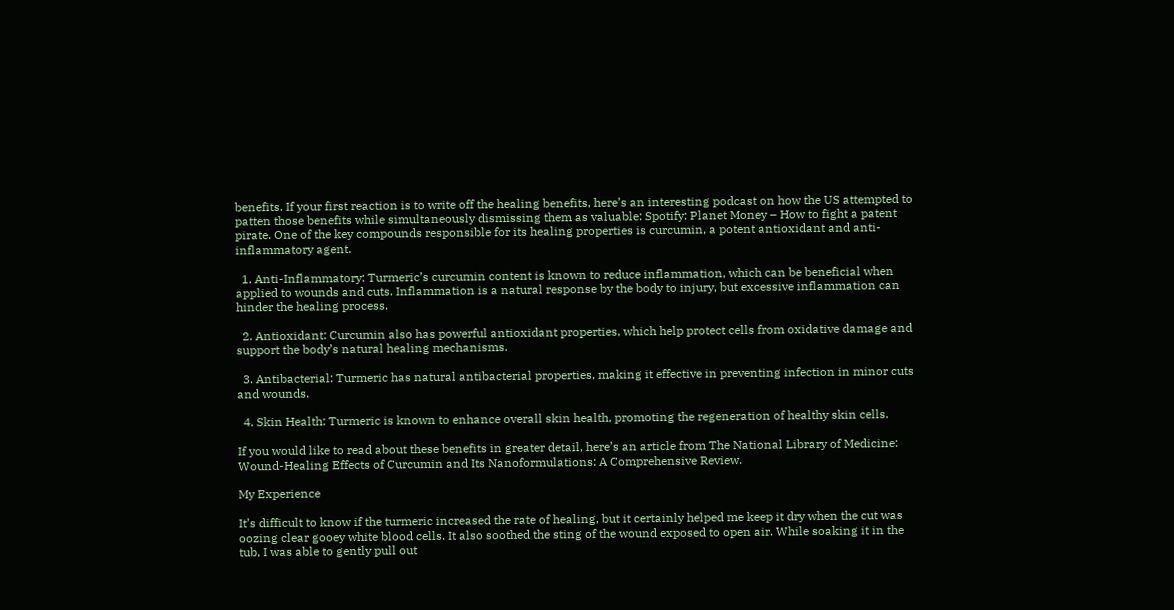benefits. If your first reaction is to write off the healing benefits, here’s an interesting podcast on how the US attempted to patten those benefits while simultaneously dismissing them as valuable: Spotify: Planet Money – How to fight a patent pirate. One of the key compounds responsible for its healing properties is curcumin, a potent antioxidant and anti-inflammatory agent.

  1. Anti-Inflammatory: Turmeric’s curcumin content is known to reduce inflammation, which can be beneficial when applied to wounds and cuts. Inflammation is a natural response by the body to injury, but excessive inflammation can hinder the healing process.

  2. Antioxidant: Curcumin also has powerful antioxidant properties, which help protect cells from oxidative damage and support the body’s natural healing mechanisms.

  3. Antibacterial: Turmeric has natural antibacterial properties, making it effective in preventing infection in minor cuts and wounds.

  4. Skin Health: Turmeric is known to enhance overall skin health, promoting the regeneration of healthy skin cells.

If you would like to read about these benefits in greater detail, here’s an article from The National Library of Medicine: Wound-Healing Effects of Curcumin and Its Nanoformulations: A Comprehensive Review.

My Experience

It’s difficult to know if the turmeric increased the rate of healing, but it certainly helped me keep it dry when the cut was oozing clear gooey white blood cells. It also soothed the sting of the wound exposed to open air. While soaking it in the tub, I was able to gently pull out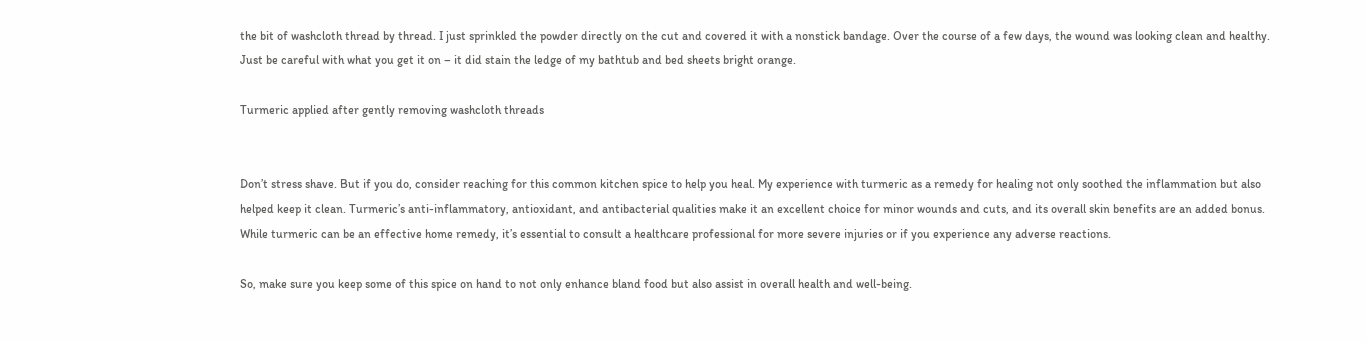the bit of washcloth thread by thread. I just sprinkled the powder directly on the cut and covered it with a nonstick bandage. Over the course of a few days, the wound was looking clean and healthy. Just be careful with what you get it on – it did stain the ledge of my bathtub and bed sheets bright orange.

Turmeric applied after gently removing washcloth threads


Don’t stress shave. But if you do, consider reaching for this common kitchen spice to help you heal. My experience with turmeric as a remedy for healing not only soothed the inflammation but also helped keep it clean. Turmeric’s anti-inflammatory, antioxidant, and antibacterial qualities make it an excellent choice for minor wounds and cuts, and its overall skin benefits are an added bonus. While turmeric can be an effective home remedy, it’s essential to consult a healthcare professional for more severe injuries or if you experience any adverse reactions.

So, make sure you keep some of this spice on hand to not only enhance bland food but also assist in overall health and well-being.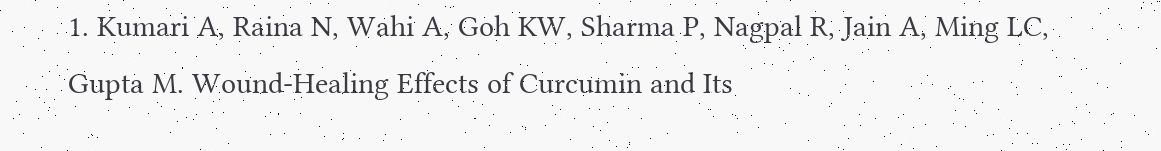1. Kumari A, Raina N, Wahi A, Goh KW, Sharma P, Nagpal R, Jain A, Ming LC, Gupta M. Wound-Healing Effects of Curcumin and Its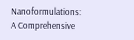Nanoformulations: A Comprehensive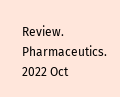Review. Pharmaceutics. 2022 Oct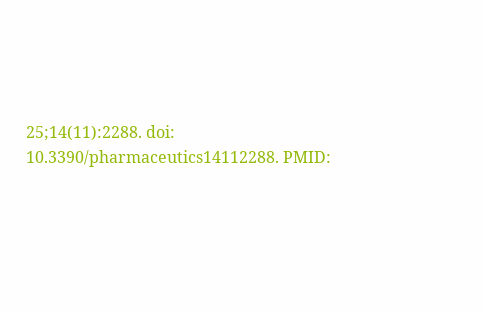25;14(11):2288. doi: 10.3390/pharmaceutics14112288. PMID: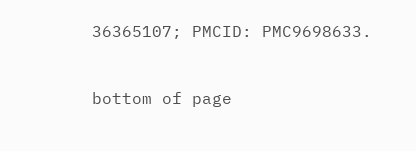36365107; PMCID: PMC9698633.


bottom of page